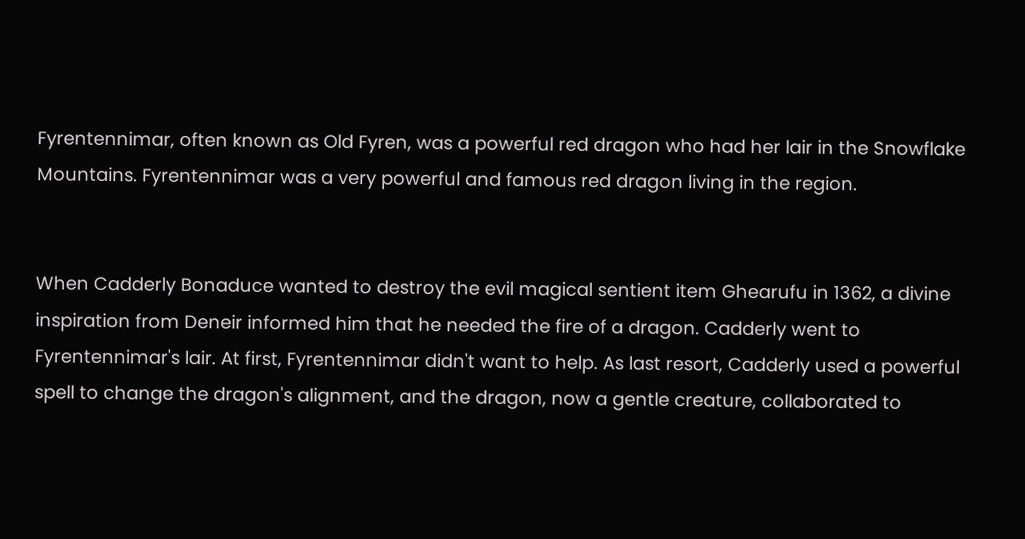Fyrentennimar, often known as Old Fyren, was a powerful red dragon who had her lair in the Snowflake Mountains. Fyrentennimar was a very powerful and famous red dragon living in the region.


When Cadderly Bonaduce wanted to destroy the evil magical sentient item Ghearufu in 1362, a divine inspiration from Deneir informed him that he needed the fire of a dragon. Cadderly went to Fyrentennimar's lair. At first, Fyrentennimar didn't want to help. As last resort, Cadderly used a powerful spell to change the dragon's alignment, and the dragon, now a gentle creature, collaborated to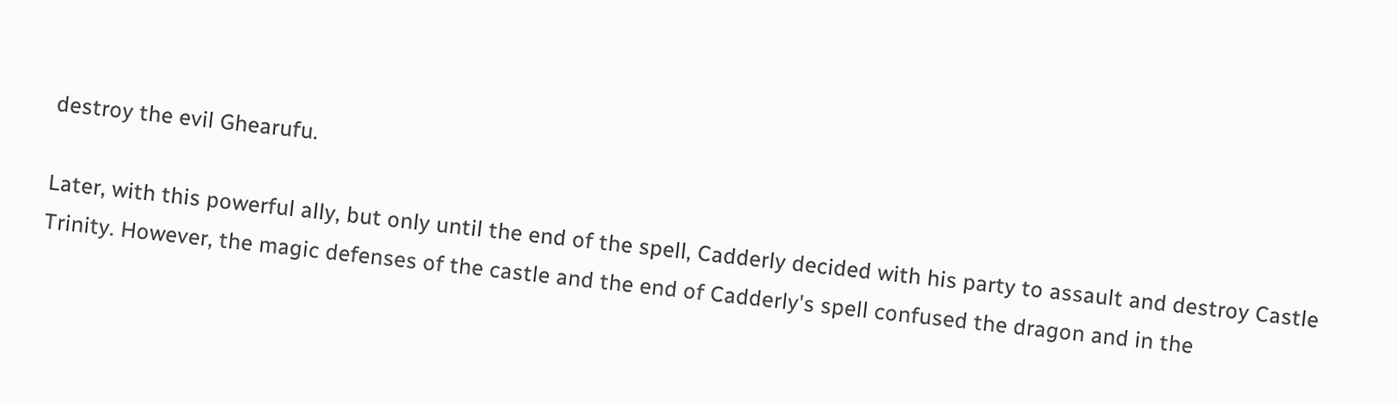destroy the evil Ghearufu.

Later, with this powerful ally, but only until the end of the spell, Cadderly decided with his party to assault and destroy Castle Trinity. However, the magic defenses of the castle and the end of Cadderly's spell confused the dragon and in the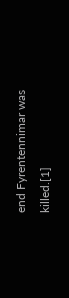end Fyrentennimar was killed.[1]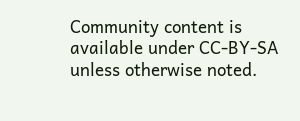Community content is available under CC-BY-SA unless otherwise noted.